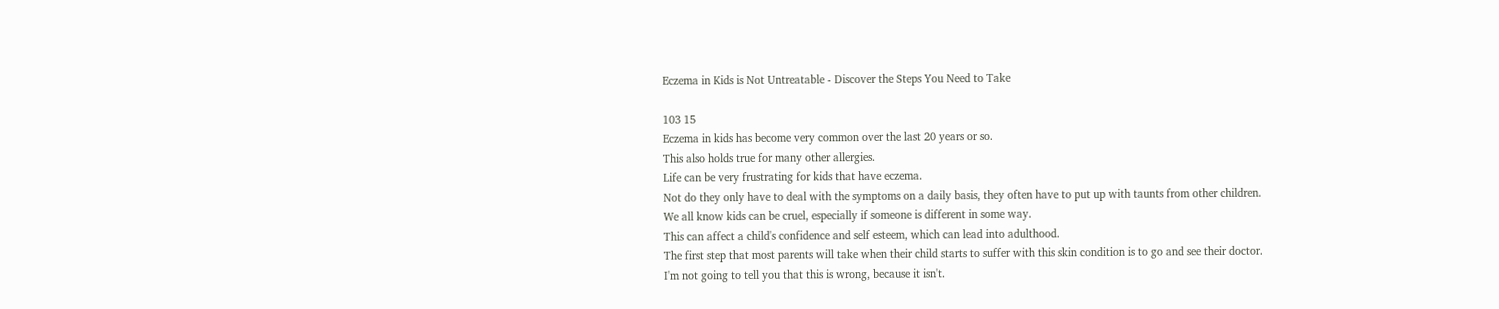Eczema in Kids is Not Untreatable - Discover the Steps You Need to Take

103 15
Eczema in kids has become very common over the last 20 years or so.
This also holds true for many other allergies.
Life can be very frustrating for kids that have eczema.
Not do they only have to deal with the symptoms on a daily basis, they often have to put up with taunts from other children.
We all know kids can be cruel, especially if someone is different in some way.
This can affect a child's confidence and self esteem, which can lead into adulthood.
The first step that most parents will take when their child starts to suffer with this skin condition is to go and see their doctor.
I'm not going to tell you that this is wrong, because it isn't.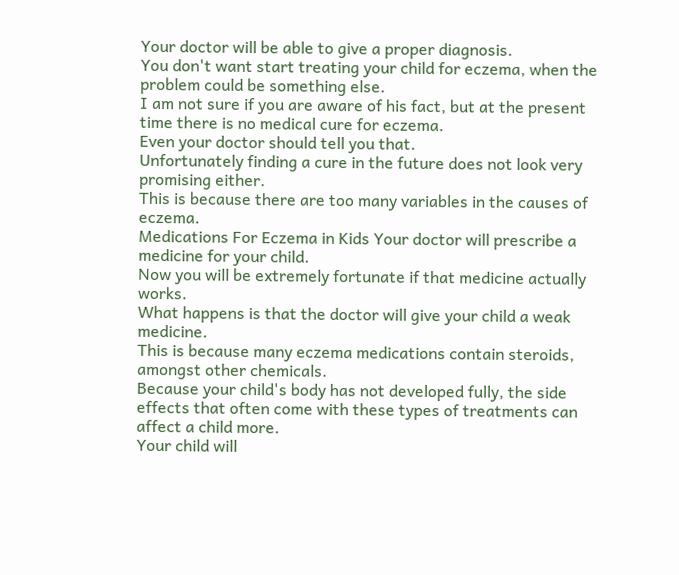Your doctor will be able to give a proper diagnosis.
You don't want start treating your child for eczema, when the problem could be something else.
I am not sure if you are aware of his fact, but at the present time there is no medical cure for eczema.
Even your doctor should tell you that.
Unfortunately finding a cure in the future does not look very promising either.
This is because there are too many variables in the causes of eczema.
Medications For Eczema in Kids Your doctor will prescribe a medicine for your child.
Now you will be extremely fortunate if that medicine actually works.
What happens is that the doctor will give your child a weak medicine.
This is because many eczema medications contain steroids, amongst other chemicals.
Because your child's body has not developed fully, the side effects that often come with these types of treatments can affect a child more.
Your child will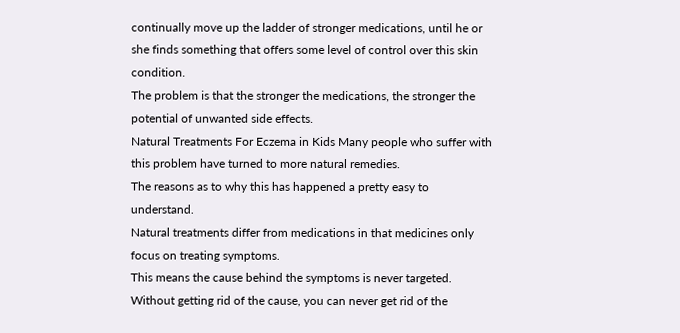continually move up the ladder of stronger medications, until he or she finds something that offers some level of control over this skin condition.
The problem is that the stronger the medications, the stronger the potential of unwanted side effects.
Natural Treatments For Eczema in Kids Many people who suffer with this problem have turned to more natural remedies.
The reasons as to why this has happened a pretty easy to understand.
Natural treatments differ from medications in that medicines only focus on treating symptoms.
This means the cause behind the symptoms is never targeted.
Without getting rid of the cause, you can never get rid of the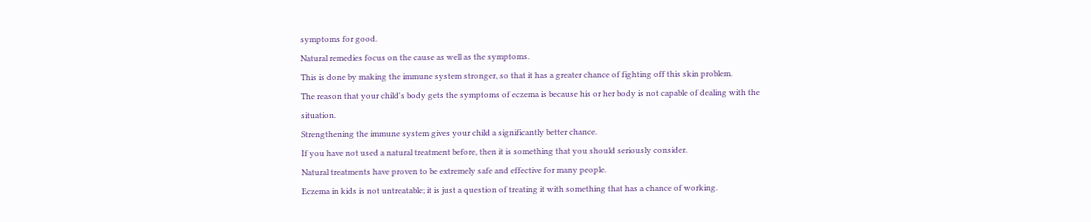symptoms for good.
Natural remedies focus on the cause as well as the symptoms.
This is done by making the immune system stronger, so that it has a greater chance of fighting off this skin problem.
The reason that your child's body gets the symptoms of eczema is because his or her body is not capable of dealing with the situation.
Strengthening the immune system gives your child a significantly better chance.
If you have not used a natural treatment before, then it is something that you should seriously consider.
Natural treatments have proven to be extremely safe and effective for many people.
Eczema in kids is not untreatable; it is just a question of treating it with something that has a chance of working.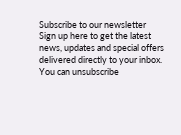Subscribe to our newsletter
Sign up here to get the latest news, updates and special offers delivered directly to your inbox.
You can unsubscribe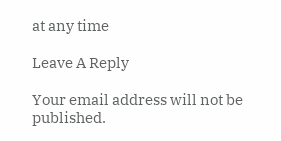at any time

Leave A Reply

Your email address will not be published.